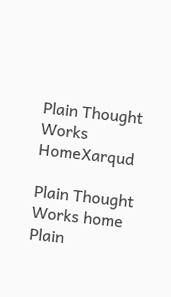Plain Thought Works HomeXarqud

Plain Thought Works home
Plain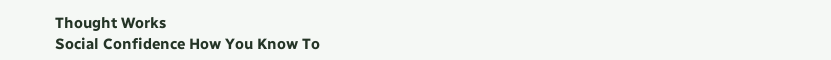Thought Works
Social Confidence How You Know To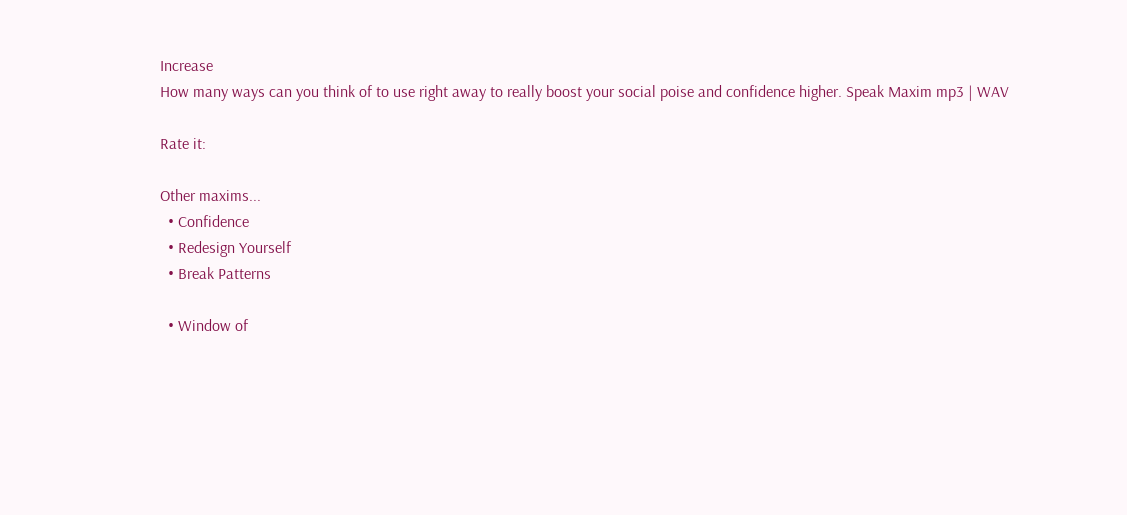Increase
How many ways can you think of to use right away to really boost your social poise and confidence higher. Speak Maxim mp3 | WAV

Rate it:

Other maxims...
  • Confidence
  • Redesign Yourself
  • Break Patterns

  • Window of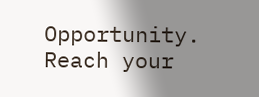Opportunity. Reach your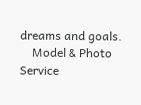dreams and goals.
    Model & Photo Service